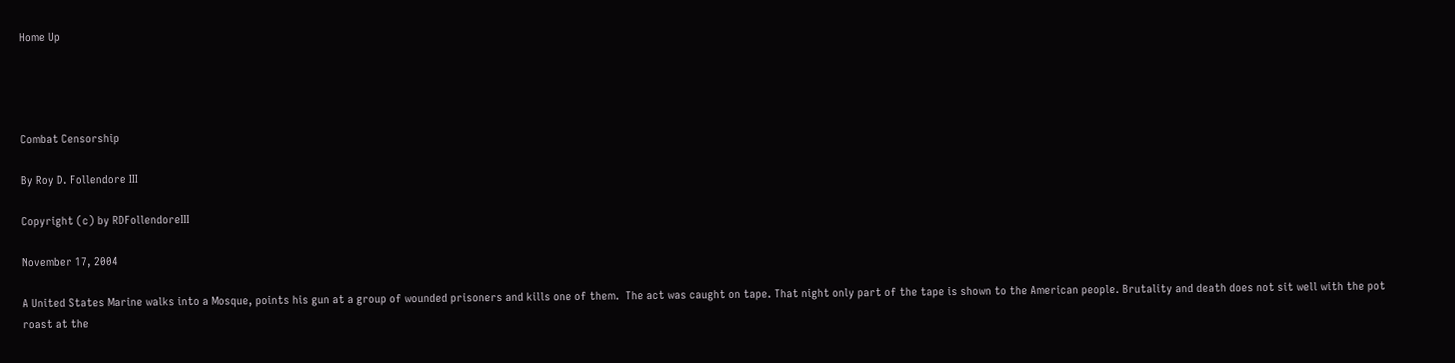Home Up




Combat Censorship

By Roy D. Follendore III

Copyright (c) by RDFollendoreIII

November 17, 2004

A United States Marine walks into a Mosque, points his gun at a group of wounded prisoners and kills one of them.  The act was caught on tape. That night only part of the tape is shown to the American people. Brutality and death does not sit well with the pot roast at the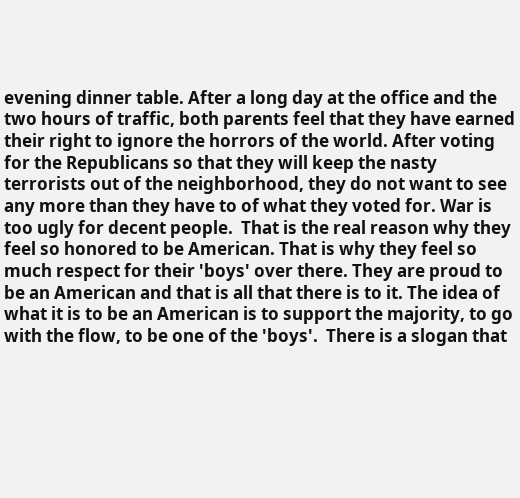evening dinner table. After a long day at the office and the two hours of traffic, both parents feel that they have earned their right to ignore the horrors of the world. After voting for the Republicans so that they will keep the nasty terrorists out of the neighborhood, they do not want to see any more than they have to of what they voted for. War is too ugly for decent people.  That is the real reason why they feel so honored to be American. That is why they feel so much respect for their 'boys' over there. They are proud to be an American and that is all that there is to it. The idea of what it is to be an American is to support the majority, to go with the flow, to be one of the 'boys'.  There is a slogan that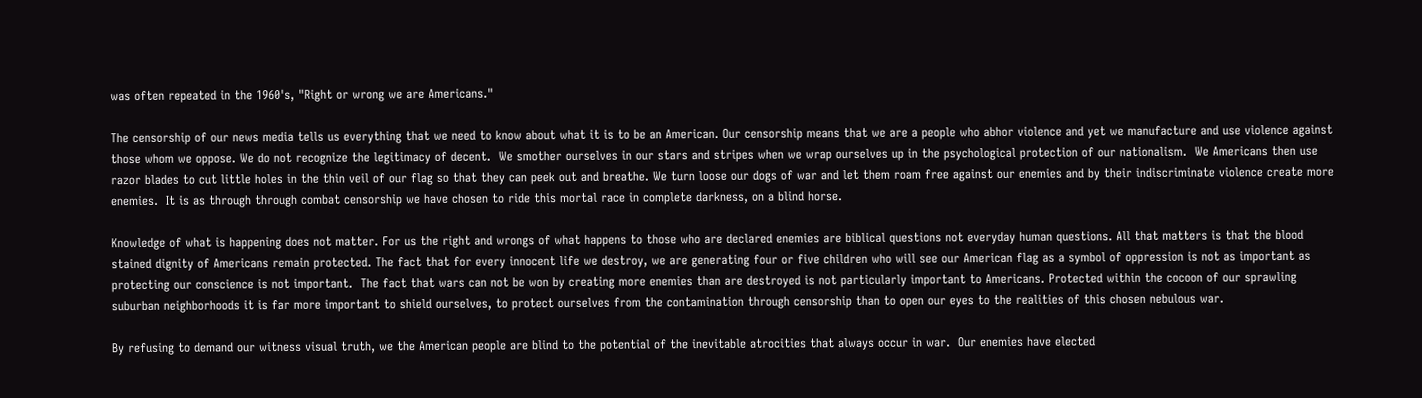was often repeated in the 1960's, "Right or wrong we are Americans."

The censorship of our news media tells us everything that we need to know about what it is to be an American. Our censorship means that we are a people who abhor violence and yet we manufacture and use violence against those whom we oppose. We do not recognize the legitimacy of decent.  We smother ourselves in our stars and stripes when we wrap ourselves up in the psychological protection of our nationalism.  We Americans then use razor blades to cut little holes in the thin veil of our flag so that they can peek out and breathe. We turn loose our dogs of war and let them roam free against our enemies and by their indiscriminate violence create more enemies.  It is as through through combat censorship we have chosen to ride this mortal race in complete darkness, on a blind horse.

Knowledge of what is happening does not matter. For us the right and wrongs of what happens to those who are declared enemies are biblical questions not everyday human questions. All that matters is that the blood stained dignity of Americans remain protected. The fact that for every innocent life we destroy, we are generating four or five children who will see our American flag as a symbol of oppression is not as important as protecting our conscience is not important.  The fact that wars can not be won by creating more enemies than are destroyed is not particularly important to Americans. Protected within the cocoon of our sprawling suburban neighborhoods it is far more important to shield ourselves, to protect ourselves from the contamination through censorship than to open our eyes to the realities of this chosen nebulous war.

By refusing to demand our witness visual truth, we the American people are blind to the potential of the inevitable atrocities that always occur in war.  Our enemies have elected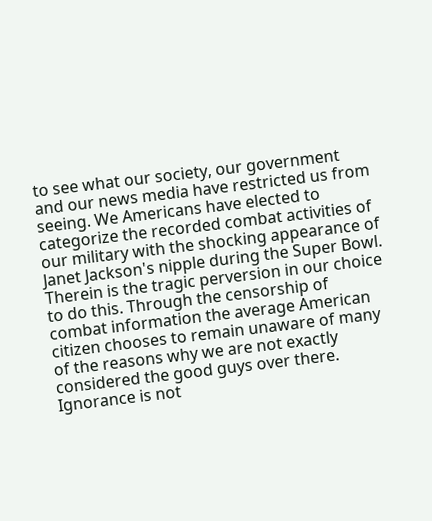to see what our society, our government and our news media have restricted us from seeing. We Americans have elected to categorize the recorded combat activities of our military with the shocking appearance of Janet Jackson's nipple during the Super Bowl.  Therein is the tragic perversion in our choice to do this. Through the censorship of combat information the average American citizen chooses to remain unaware of many of the reasons why we are not exactly considered the good guys over there.  Ignorance is not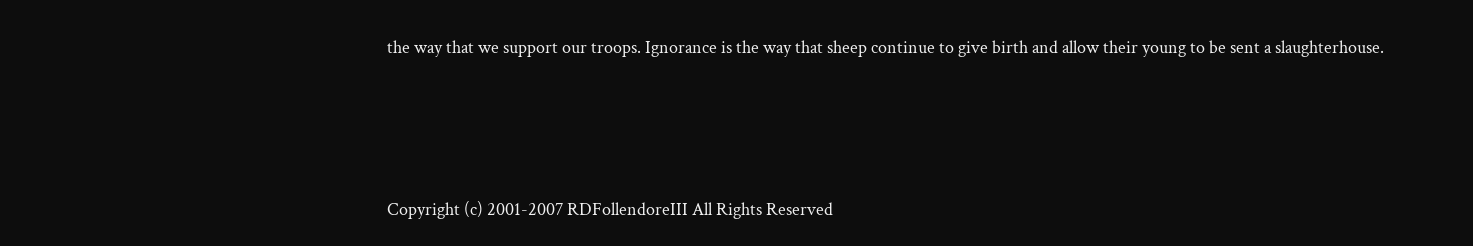the way that we support our troops. Ignorance is the way that sheep continue to give birth and allow their young to be sent a slaughterhouse.




Copyright (c) 2001-2007 RDFollendoreIII All Rights Reserved